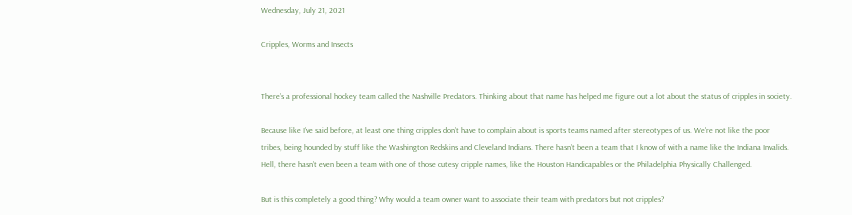Wednesday, July 21, 2021

Cripples, Worms and Insects


There’s a professional hockey team called the Nashville Predators. Thinking about that name has helped me figure out a lot about the status of cripples in society.

Because like I’ve said before, at least one thing cripples don’t have to complain about is sports teams named after stereotypes of us. We're not like the poor tribes, being hounded by stuff like the Washington Redskins and Cleveland Indians. There hasn’t been a team that I know of with a name like the Indiana Invalids. Hell, there hasn’t even been a team with one of those cutesy cripple names, like the Houston Handicapables or the Philadelphia Physically Challenged.

But is this completely a good thing? Why would a team owner want to associate their team with predators but not cripples?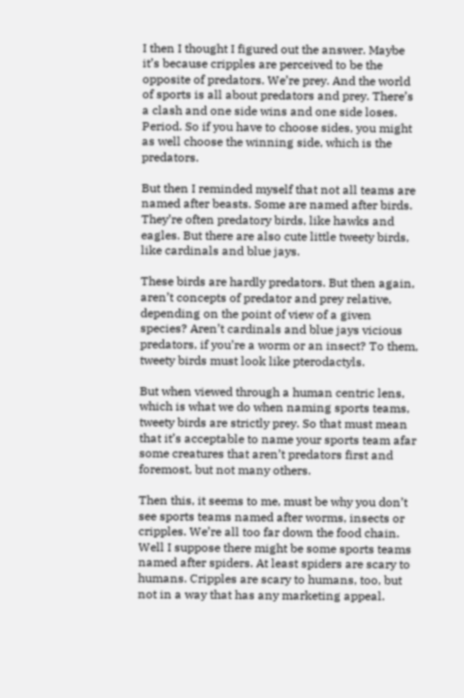I then I thought I figured out the answer. Maybe it’s because cripples are perceived to be the opposite of predators. We’re prey. And the world of sports is all about predators and prey. There’s a clash and one side wins and one side loses. Period. So if you have to choose sides, you might as well choose the winning side, which is the predators.

But then I reminded myself that not all teams are named after beasts. Some are named after birds. They’re often predatory birds, like hawks and eagles. But there are also cute little tweety birds, like cardinals and blue jays.

These birds are hardly predators. But then again, aren’t concepts of predator and prey relative, depending on the point of view of a given species? Aren’t cardinals and blue jays vicious predators, if you’re a worm or an insect? To them, tweety birds must look like pterodactyls.

But when viewed through a human centric lens, which is what we do when naming sports teams, tweety birds are strictly prey. So that must mean that it’s acceptable to name your sports team afar some creatures that aren’t predators first and foremost, but not many others.

Then this, it seems to me, must be why you don’t see sports teams named after worms, insects or cripples. We’re all too far down the food chain. Well I suppose there might be some sports teams named after spiders. At least spiders are scary to humans. Cripples are scary to humans, too, but not in a way that has any marketing appeal.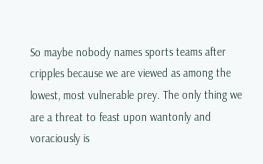So maybe nobody names sports teams after cripples because we are viewed as among the lowest, most vulnerable prey. The only thing we are a threat to feast upon wantonly and voraciously is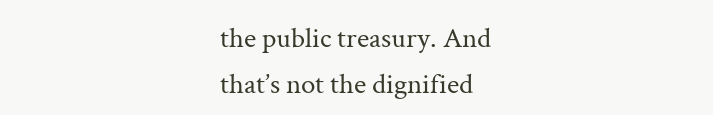the public treasury. And that’s not the dignified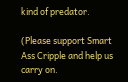kind of predator.

(Please support Smart Ass Cripple and help us carry on.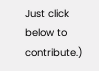Just click below to contribute.)